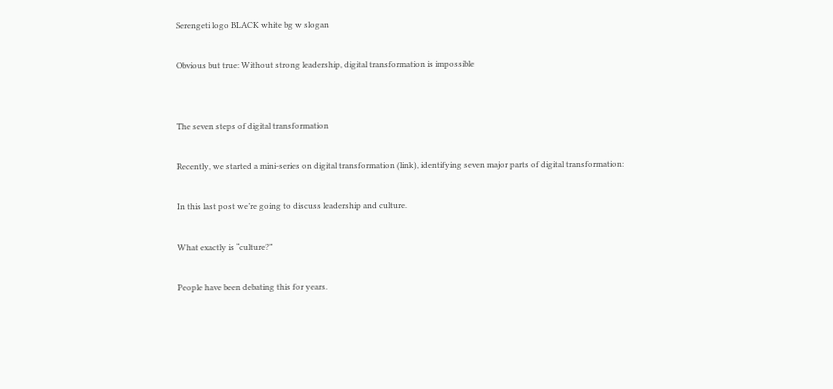Serengeti logo BLACK white bg w slogan

Obvious but true: Without strong leadership, digital transformation is impossible


The seven steps of digital transformation

Recently, we started a mini-series on digital transformation (link), identifying seven major parts of digital transformation:

In this last post we’re going to discuss leadership and culture.

What exactly is “culture?”

People have been debating this for years.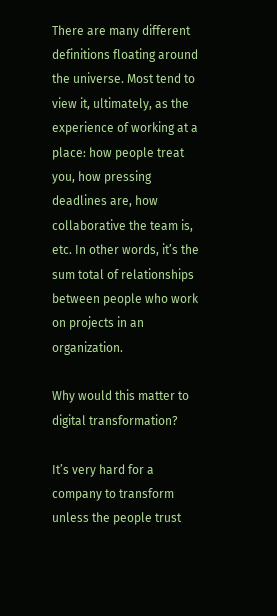There are many different definitions floating around the universe. Most tend to view it, ultimately, as the experience of working at a place: how people treat you, how pressing deadlines are, how collaborative the team is, etc. In other words, it’s the sum total of relationships between people who work on projects in an organization.

Why would this matter to digital transformation?

It’s very hard for a company to transform unless the people trust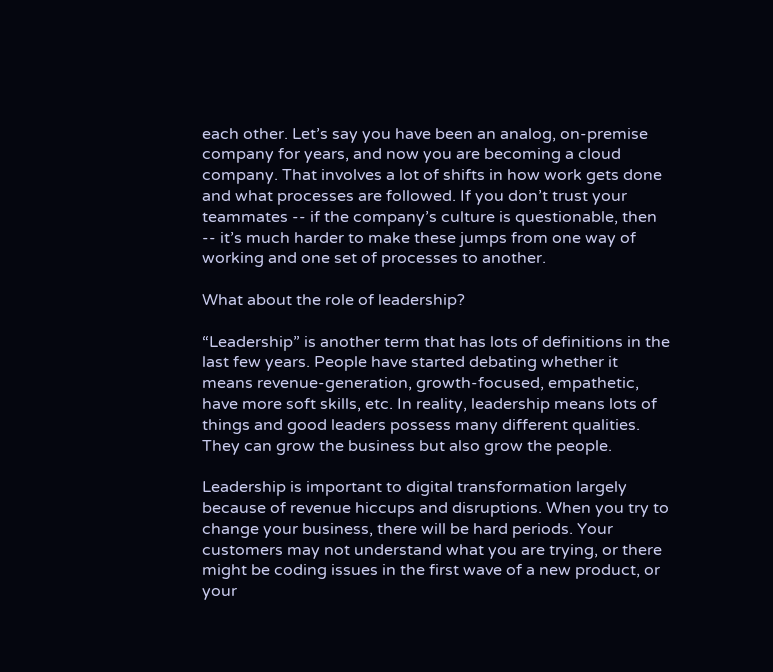each other. Let’s say you have been an analog, on-premise company for years, and now you are becoming a cloud company. That involves a lot of shifts in how work gets done and what processes are followed. If you don’t trust your teammates -- if the company’s culture is questionable, then -- it’s much harder to make these jumps from one way of working and one set of processes to another.

What about the role of leadership?

“Leadership” is another term that has lots of definitions in the last few years. People have started debating whether it means revenue-generation, growth-focused, empathetic, have more soft skills, etc. In reality, leadership means lots of things and good leaders possess many different qualities. They can grow the business but also grow the people.

Leadership is important to digital transformation largely because of revenue hiccups and disruptions. When you try to change your business, there will be hard periods. Your customers may not understand what you are trying, or there might be coding issues in the first wave of a new product, or your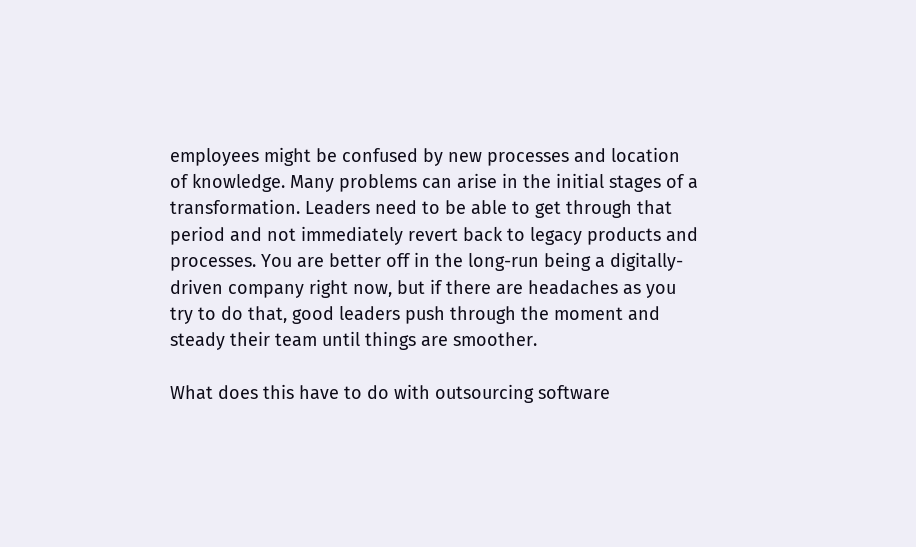employees might be confused by new processes and location of knowledge. Many problems can arise in the initial stages of a transformation. Leaders need to be able to get through that period and not immediately revert back to legacy products and processes. You are better off in the long-run being a digitally-driven company right now, but if there are headaches as you try to do that, good leaders push through the moment and steady their team until things are smoother.

What does this have to do with outsourcing software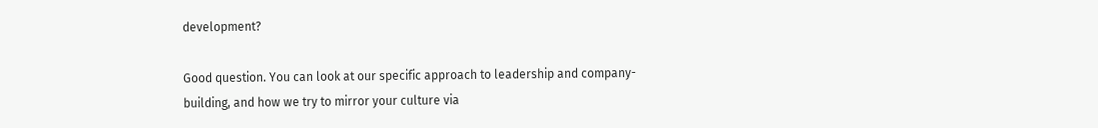development?

Good question. You can look at our specific approach to leadership and company-building, and how we try to mirror your culture via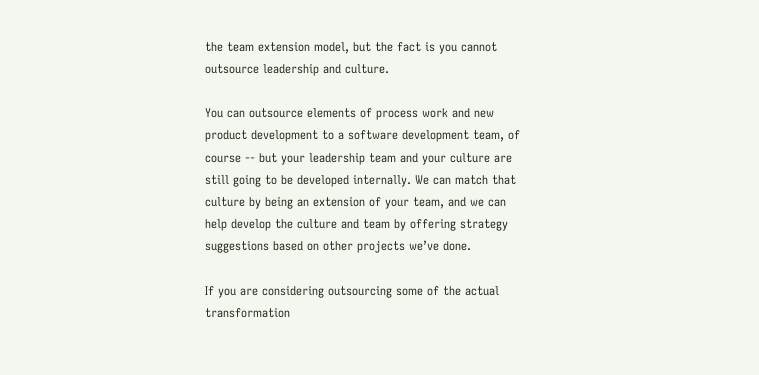the team extension model, but the fact is you cannot outsource leadership and culture.

You can outsource elements of process work and new product development to a software development team, of course -- but your leadership team and your culture are still going to be developed internally. We can match that culture by being an extension of your team, and we can help develop the culture and team by offering strategy suggestions based on other projects we’ve done.

If you are considering outsourcing some of the actual transformation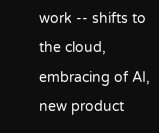work -- shifts to the cloud, embracing of AI, new product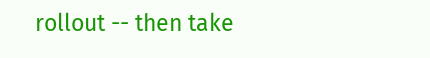rollout -- then take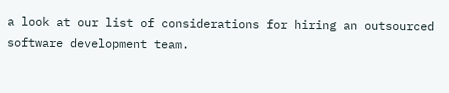a look at our list of considerations for hiring an outsourced software development team.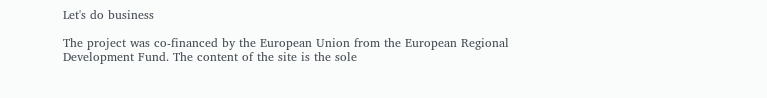Let's do business

The project was co-financed by the European Union from the European Regional Development Fund. The content of the site is the sole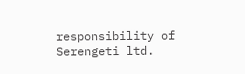responsibility of Serengeti ltd.